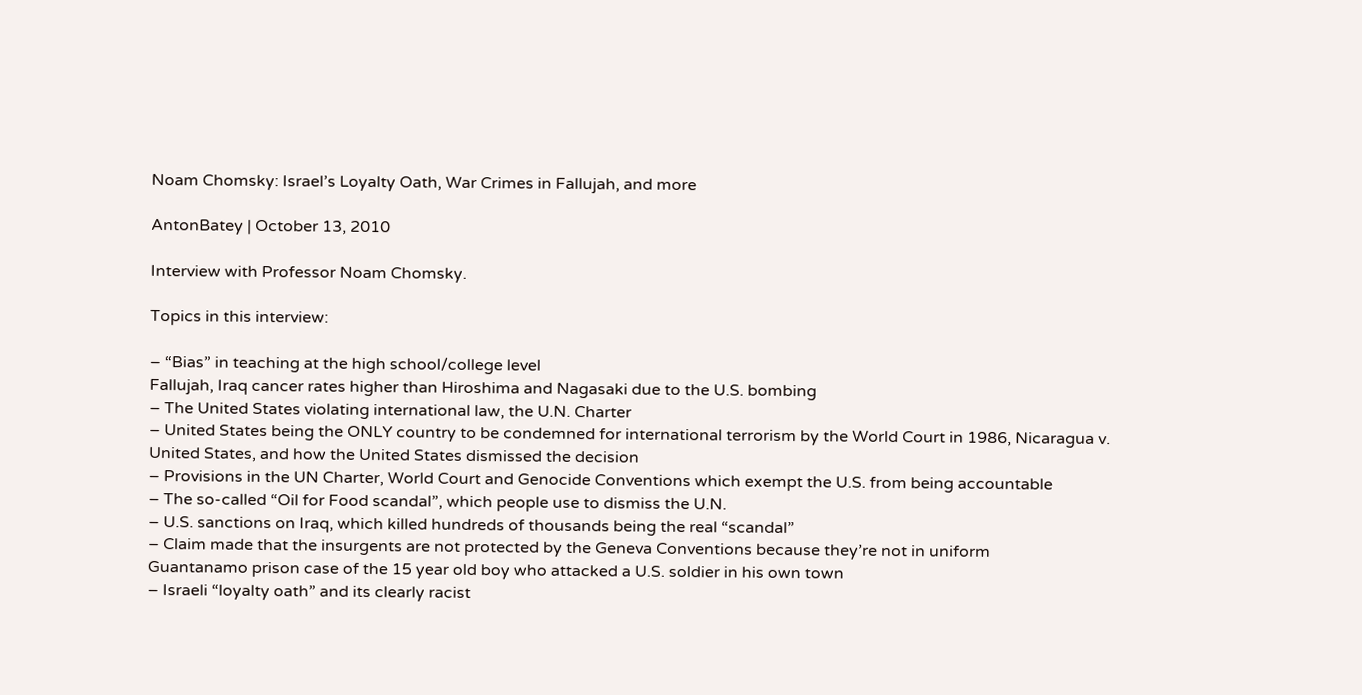Noam Chomsky: Israel’s Loyalty Oath, War Crimes in Fallujah, and more

AntonBatey | October 13, 2010

Interview with Professor Noam Chomsky.

Topics in this interview:

– “Bias” in teaching at the high school/college level
Fallujah, Iraq cancer rates higher than Hiroshima and Nagasaki due to the U.S. bombing
– The United States violating international law, the U.N. Charter
– United States being the ONLY country to be condemned for international terrorism by the World Court in 1986, Nicaragua v. United States, and how the United States dismissed the decision
– Provisions in the UN Charter, World Court and Genocide Conventions which exempt the U.S. from being accountable
– The so-called “Oil for Food scandal”, which people use to dismiss the U.N.
– U.S. sanctions on Iraq, which killed hundreds of thousands being the real “scandal”
– Claim made that the insurgents are not protected by the Geneva Conventions because they’re not in uniform
Guantanamo prison case of the 15 year old boy who attacked a U.S. soldier in his own town
– Israeli “loyalty oath” and its clearly racist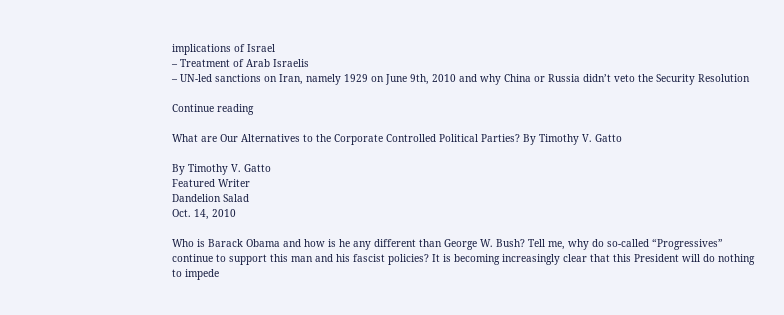implications of Israel
– Treatment of Arab Israelis
– UN-led sanctions on Iran, namely 1929 on June 9th, 2010 and why China or Russia didn’t veto the Security Resolution

Continue reading

What are Our Alternatives to the Corporate Controlled Political Parties? By Timothy V. Gatto

By Timothy V. Gatto
Featured Writer
Dandelion Salad
Oct. 14, 2010

Who is Barack Obama and how is he any different than George W. Bush? Tell me, why do so-called “Progressives” continue to support this man and his fascist policies? It is becoming increasingly clear that this President will do nothing to impede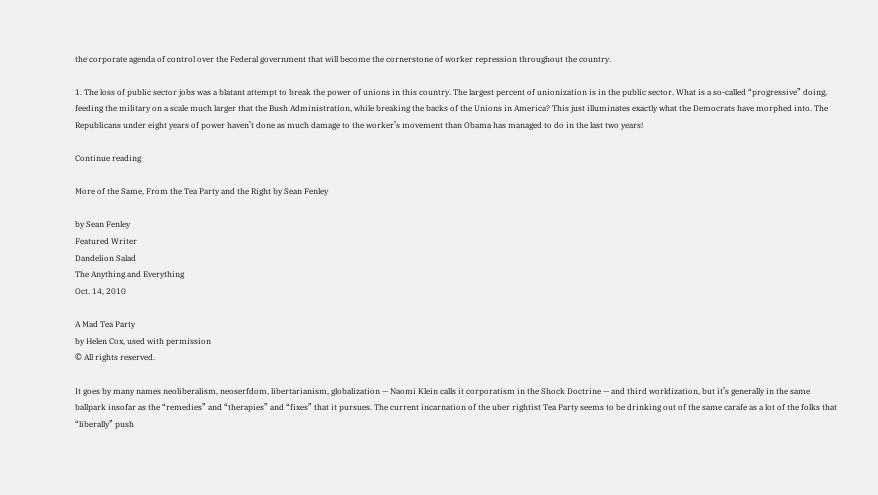the corporate agenda of control over the Federal government that will become the cornerstone of worker repression throughout the country.

1. The loss of public sector jobs was a blatant attempt to break the power of unions in this country. The largest percent of unionization is in the public sector. What is a so-called “progressive” doing, feeding the military on a scale much larger that the Bush Administration, while breaking the backs of the Unions in America? This just illuminates exactly what the Democrats have morphed into. The Republicans under eight years of power haven’t done as much damage to the worker’s movement than Obama has managed to do in the last two years!

Continue reading

More of the Same, From the Tea Party and the Right by Sean Fenley

by Sean Fenley
Featured Writer
Dandelion Salad
The Anything and Everything
Oct. 14, 2010

A Mad Tea Party
by Helen Cox, used with permission
© All rights reserved.

It goes by many names neoliberalism, neoserfdom, libertarianism, globalization — Naomi Klein calls it corporatism in the Shock Doctrine — and third worldization, but it’s generally in the same ballpark insofar as the “remedies” and “therapies” and “fixes” that it pursues. The current incarnation of the uber rightist Tea Party seems to be drinking out of the same carafe as a lot of the folks that “liberally” push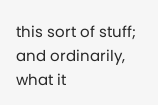this sort of stuff; and ordinarily, what it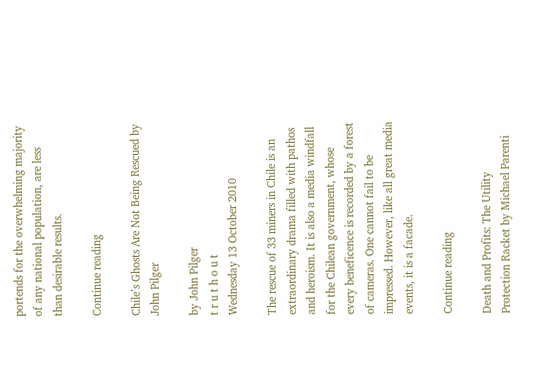portends for the overwhelming majority of any national population, are less than desirable results.

Continue reading

Chile’s Ghosts Are Not Being Rescued by John Pilger

by John Pilger
t r u t h o u t
Wednesday 13 October 2010

The rescue of 33 miners in Chile is an extraordinary drama filled with pathos and heroism. It is also a media windfall for the Chilean government, whose every beneficence is recorded by a forest of cameras. One cannot fail to be impressed. However, like all great media events, it is a facade.

Continue reading

Death and Profits: The Utility Protection Racket by Michael Parenti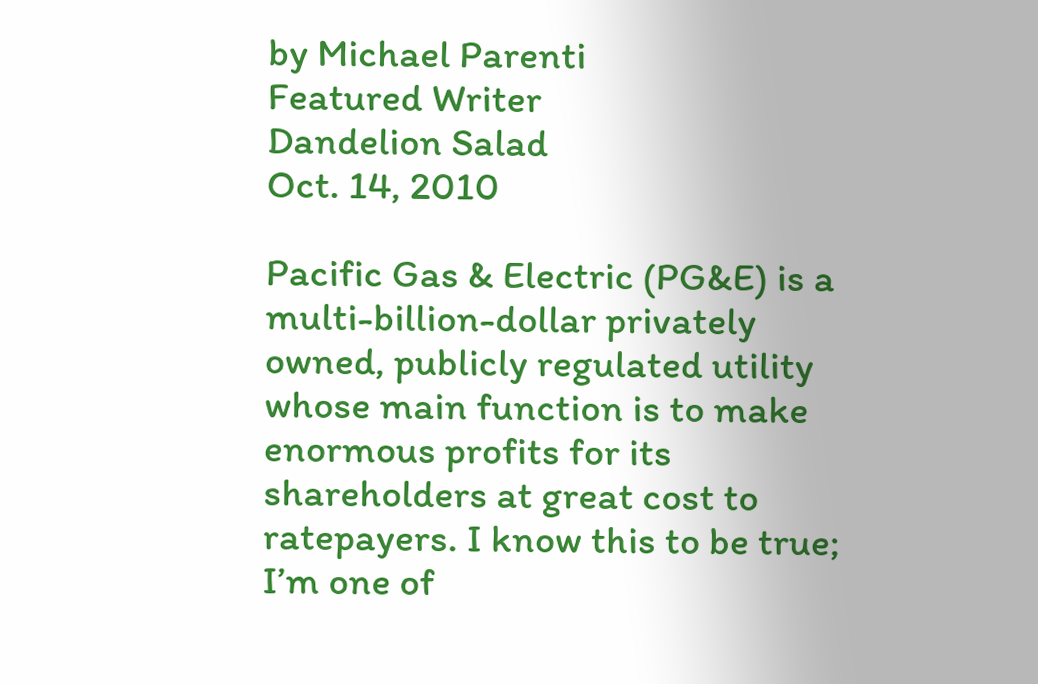by Michael Parenti
Featured Writer
Dandelion Salad
Oct. 14, 2010

Pacific Gas & Electric (PG&E) is a multi-billion-dollar privately owned, publicly regulated utility whose main function is to make enormous profits for its shareholders at great cost to ratepayers. I know this to be true; I’m one of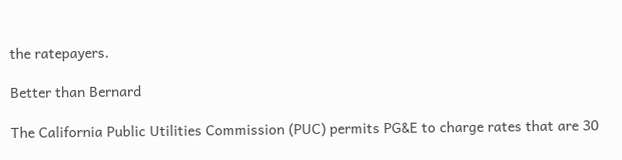the ratepayers.

Better than Bernard

The California Public Utilities Commission (PUC) permits PG&E to charge rates that are 30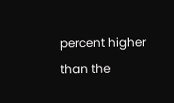percent higher than the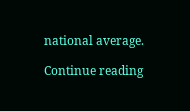national average.

Continue reading